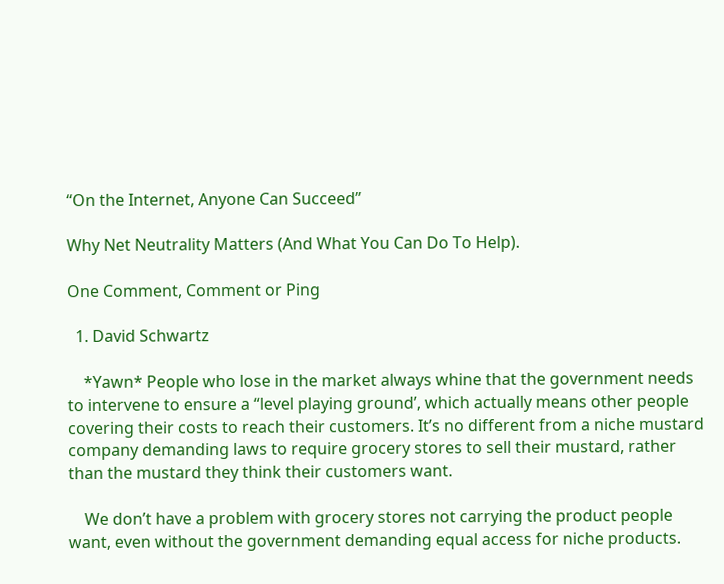“On the Internet, Anyone Can Succeed”

Why Net Neutrality Matters (And What You Can Do To Help).

One Comment, Comment or Ping

  1. David Schwartz

    *Yawn* People who lose in the market always whine that the government needs to intervene to ensure a “level playing ground’, which actually means other people covering their costs to reach their customers. It’s no different from a niche mustard company demanding laws to require grocery stores to sell their mustard, rather than the mustard they think their customers want.

    We don’t have a problem with grocery stores not carrying the product people want, even without the government demanding equal access for niche products.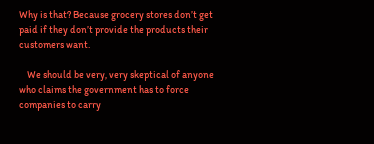Why is that? Because grocery stores don’t get paid if they don’t provide the products their customers want.

    We should be very, very skeptical of anyone who claims the government has to force companies to carry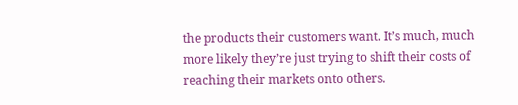the products their customers want. It’s much, much more likely they’re just trying to shift their costs of reaching their markets onto others.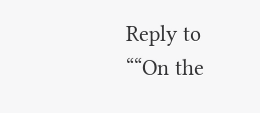Reply to ““On the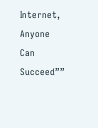Internet, Anyone Can Succeed””